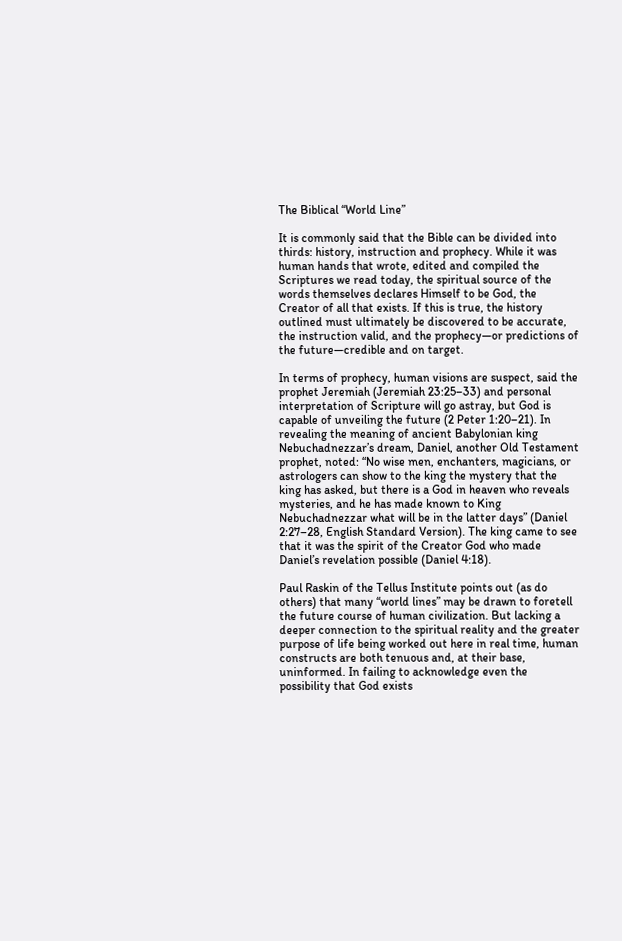The Biblical “World Line”

It is commonly said that the Bible can be divided into thirds: history, instruction and prophecy. While it was human hands that wrote, edited and compiled the Scriptures we read today, the spiritual source of the words themselves declares Himself to be God, the Creator of all that exists. If this is true, the history outlined must ultimately be discovered to be accurate, the instruction valid, and the prophecy—or predictions of the future—credible and on target.

In terms of prophecy, human visions are suspect, said the prophet Jeremiah (Jeremiah 23:25–33) and personal interpretation of Scripture will go astray, but God is capable of unveiling the future (2 Peter 1:20–21). In revealing the meaning of ancient Babylonian king Nebuchadnezzar’s dream, Daniel, another Old Testament prophet, noted: “No wise men, enchanters, magicians, or astrologers can show to the king the mystery that the king has asked, but there is a God in heaven who reveals mysteries, and he has made known to King Nebuchadnezzar what will be in the latter days” (Daniel 2:27–28, English Standard Version). The king came to see that it was the spirit of the Creator God who made Daniel’s revelation possible (Daniel 4:18).

Paul Raskin of the Tellus Institute points out (as do others) that many “world lines” may be drawn to foretell the future course of human civilization. But lacking a deeper connection to the spiritual reality and the greater purpose of life being worked out here in real time, human constructs are both tenuous and, at their base, uninformed. In failing to acknowledge even the possibility that God exists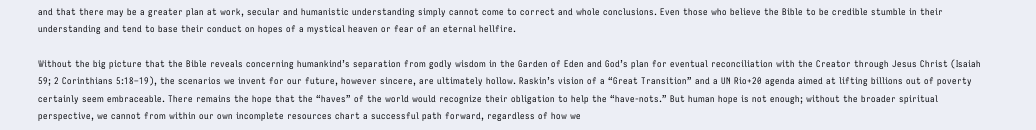and that there may be a greater plan at work, secular and humanistic understanding simply cannot come to correct and whole conclusions. Even those who believe the Bible to be credible stumble in their understanding and tend to base their conduct on hopes of a mystical heaven or fear of an eternal hellfire.

Without the big picture that the Bible reveals concerning humankind’s separation from godly wisdom in the Garden of Eden and God’s plan for eventual reconciliation with the Creator through Jesus Christ (Isaiah 59; 2 Corinthians 5:18–19), the scenarios we invent for our future, however sincere, are ultimately hollow. Raskin’s vision of a “Great Transition” and a UN Rio+20 agenda aimed at lifting billions out of poverty certainly seem embraceable. There remains the hope that the “haves” of the world would recognize their obligation to help the “have-nots.” But human hope is not enough; without the broader spiritual perspective, we cannot from within our own incomplete resources chart a successful path forward, regardless of how we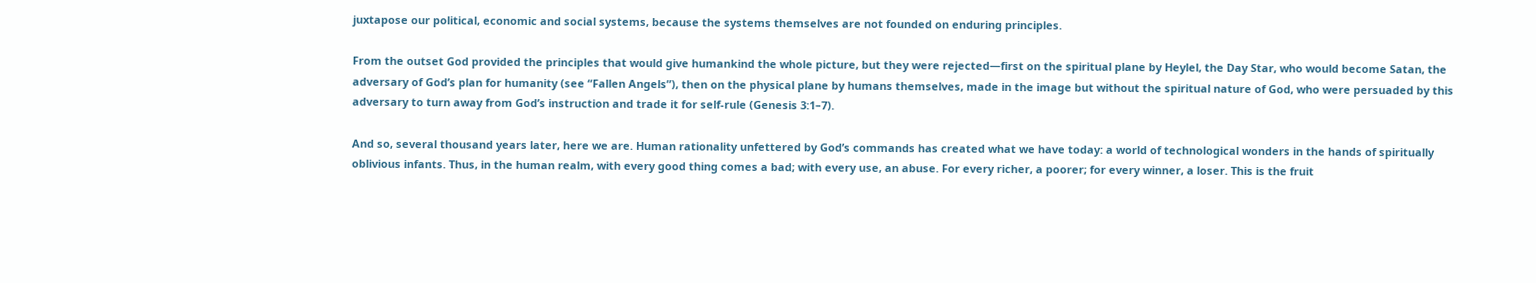juxtapose our political, economic and social systems, because the systems themselves are not founded on enduring principles.

From the outset God provided the principles that would give humankind the whole picture, but they were rejected—first on the spiritual plane by Heylel, the Day Star, who would become Satan, the adversary of God’s plan for humanity (see “Fallen Angels”), then on the physical plane by humans themselves, made in the image but without the spiritual nature of God, who were persuaded by this adversary to turn away from God’s instruction and trade it for self-rule (Genesis 3:1–7).

And so, several thousand years later, here we are. Human rationality unfettered by God’s commands has created what we have today: a world of technological wonders in the hands of spiritually oblivious infants. Thus, in the human realm, with every good thing comes a bad; with every use, an abuse. For every richer, a poorer; for every winner, a loser. This is the fruit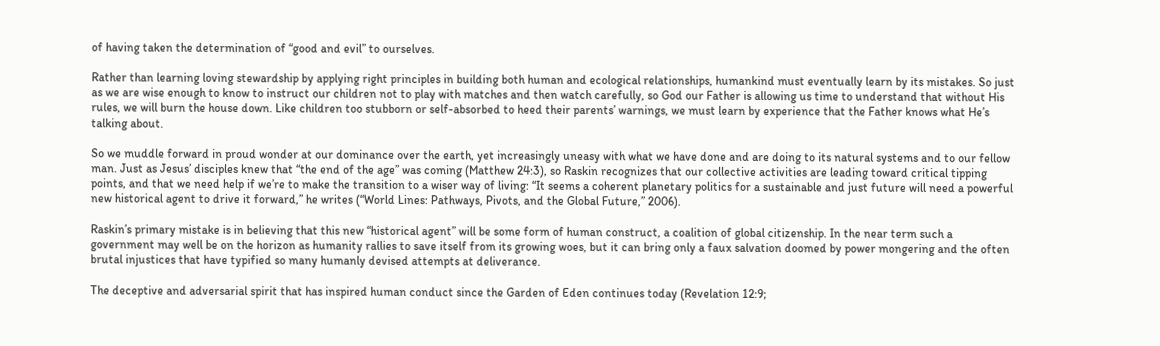of having taken the determination of “good and evil” to ourselves.

Rather than learning loving stewardship by applying right principles in building both human and ecological relationships, humankind must eventually learn by its mistakes. So just as we are wise enough to know to instruct our children not to play with matches and then watch carefully, so God our Father is allowing us time to understand that without His rules, we will burn the house down. Like children too stubborn or self-absorbed to heed their parents’ warnings, we must learn by experience that the Father knows what He’s talking about.

So we muddle forward in proud wonder at our dominance over the earth, yet increasingly uneasy with what we have done and are doing to its natural systems and to our fellow man. Just as Jesus’ disciples knew that “the end of the age” was coming (Matthew 24:3), so Raskin recognizes that our collective activities are leading toward critical tipping points, and that we need help if we’re to make the transition to a wiser way of living: “It seems a coherent planetary politics for a sustainable and just future will need a powerful new historical agent to drive it forward,” he writes (“World Lines: Pathways, Pivots, and the Global Future,” 2006).

Raskin’s primary mistake is in believing that this new “historical agent” will be some form of human construct, a coalition of global citizenship. In the near term such a government may well be on the horizon as humanity rallies to save itself from its growing woes, but it can bring only a faux salvation doomed by power mongering and the often brutal injustices that have typified so many humanly devised attempts at deliverance.

The deceptive and adversarial spirit that has inspired human conduct since the Garden of Eden continues today (Revelation 12:9;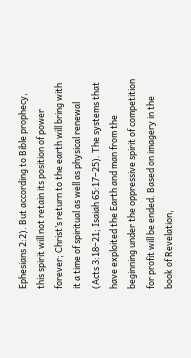Ephesians 2:2). But according to Bible prophecy, this spirit will not retain its position of power forever; Christ’s return to the earth will bring with it a time of spiritual as well as physical renewal (Acts 3:18–21; Isaiah 65:17–25). The systems that have exploited the Earth and man from the beginning under the oppressive spirit of competition for profit will be ended. Based on imagery in the book of Revelation,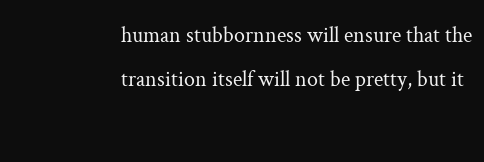human stubbornness will ensure that the transition itself will not be pretty, but it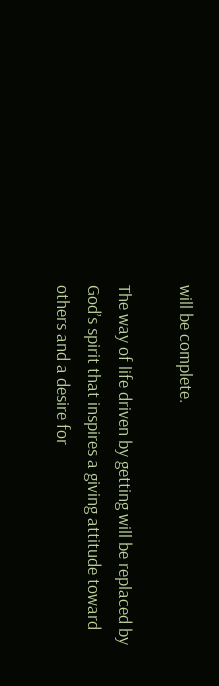will be complete.

The way of life driven by getting will be replaced by God’s spirit that inspires a giving attitude toward others and a desire for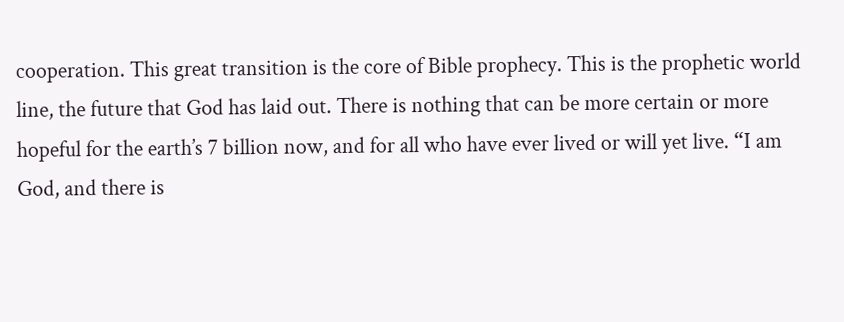cooperation. This great transition is the core of Bible prophecy. This is the prophetic world line, the future that God has laid out. There is nothing that can be more certain or more hopeful for the earth’s 7 billion now, and for all who have ever lived or will yet live. “I am God, and there is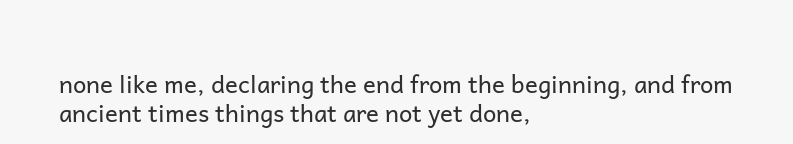none like me, declaring the end from the beginning, and from ancient times things that are not yet done,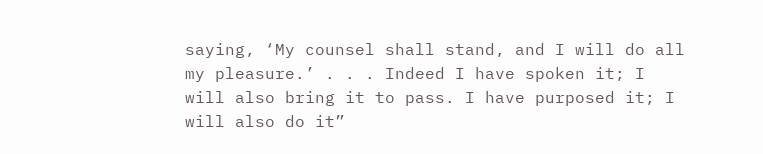saying, ‘My counsel shall stand, and I will do all my pleasure.’ . . . Indeed I have spoken it; I will also bring it to pass. I have purposed it; I will also do it”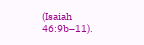(Isaiah 46:9b–11).